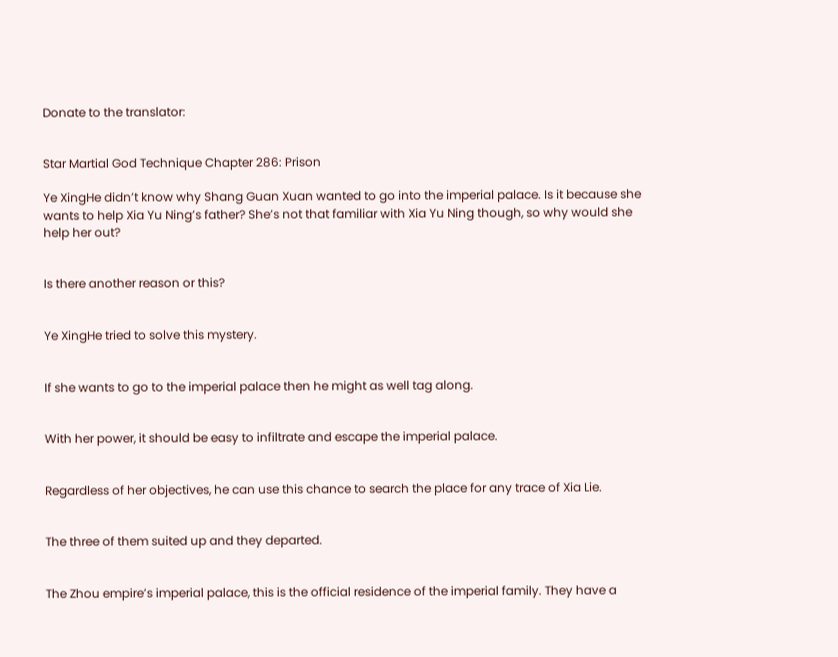Donate to the translator:


Star Martial God Technique Chapter 286: Prison

Ye XingHe didn’t know why Shang Guan Xuan wanted to go into the imperial palace. Is it because she wants to help Xia Yu Ning’s father? She’s not that familiar with Xia Yu Ning though, so why would she help her out?


Is there another reason or this?


Ye XingHe tried to solve this mystery.


If she wants to go to the imperial palace then he might as well tag along.


With her power, it should be easy to infiltrate and escape the imperial palace.


Regardless of her objectives, he can use this chance to search the place for any trace of Xia Lie.


The three of them suited up and they departed.


The Zhou empire’s imperial palace, this is the official residence of the imperial family. They have a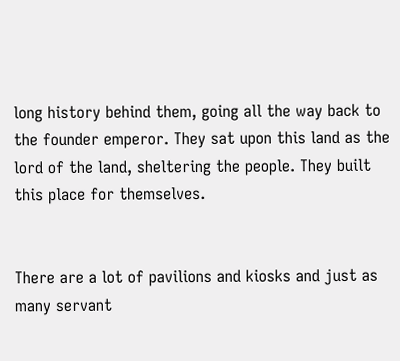long history behind them, going all the way back to the founder emperor. They sat upon this land as the lord of the land, sheltering the people. They built this place for themselves.


There are a lot of pavilions and kiosks and just as many servant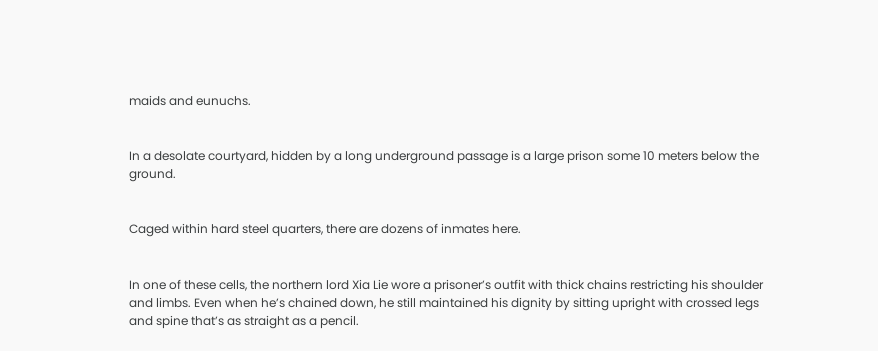maids and eunuchs.


In a desolate courtyard, hidden by a long underground passage is a large prison some 10 meters below the ground.


Caged within hard steel quarters, there are dozens of inmates here.


In one of these cells, the northern lord Xia Lie wore a prisoner’s outfit with thick chains restricting his shoulder and limbs. Even when he’s chained down, he still maintained his dignity by sitting upright with crossed legs and spine that’s as straight as a pencil.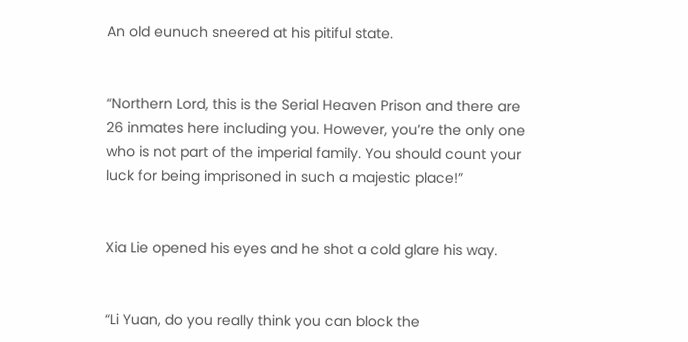An old eunuch sneered at his pitiful state.


“Northern Lord, this is the Serial Heaven Prison and there are 26 inmates here including you. However, you’re the only one who is not part of the imperial family. You should count your luck for being imprisoned in such a majestic place!”


Xia Lie opened his eyes and he shot a cold glare his way.


“Li Yuan, do you really think you can block the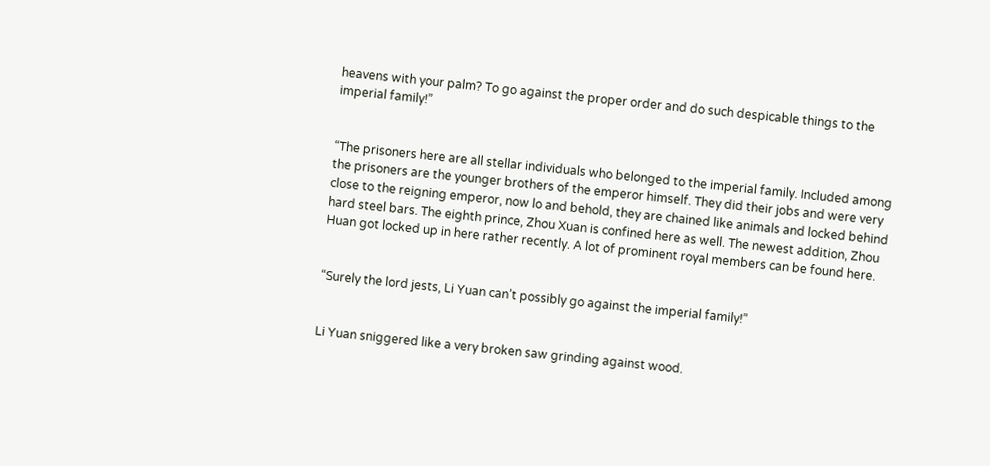heavens with your palm? To go against the proper order and do such despicable things to the imperial family!”


“The prisoners here are all stellar individuals who belonged to the imperial family. Included among the prisoners are the younger brothers of the emperor himself. They did their jobs and were very close to the reigning emperor, now lo and behold, they are chained like animals and locked behind hard steel bars. The eighth prince, Zhou Xuan is confined here as well. The newest addition, Zhou Huan got locked up in here rather recently. A lot of prominent royal members can be found here.


“Surely the lord jests, Li Yuan can’t possibly go against the imperial family!”


Li Yuan sniggered like a very broken saw grinding against wood.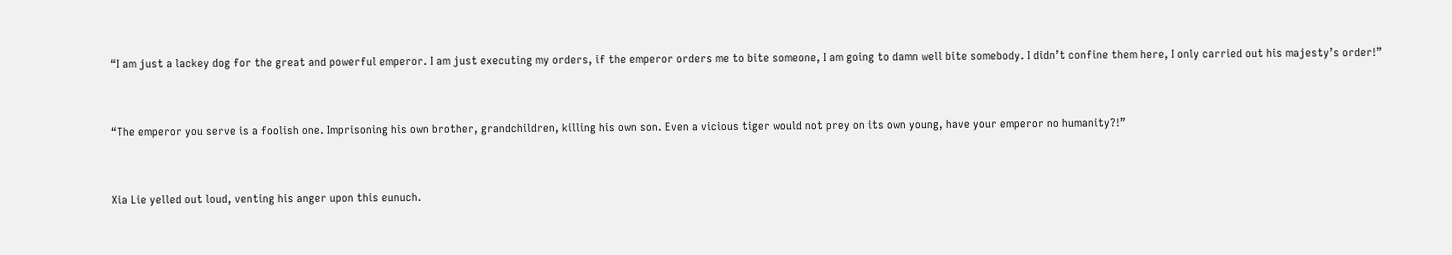“I am just a lackey dog for the great and powerful emperor. I am just executing my orders, if the emperor orders me to bite someone, I am going to damn well bite somebody. I didn’t confine them here, I only carried out his majesty’s order!”


“The emperor you serve is a foolish one. Imprisoning his own brother, grandchildren, killing his own son. Even a vicious tiger would not prey on its own young, have your emperor no humanity?!”


Xia Lie yelled out loud, venting his anger upon this eunuch.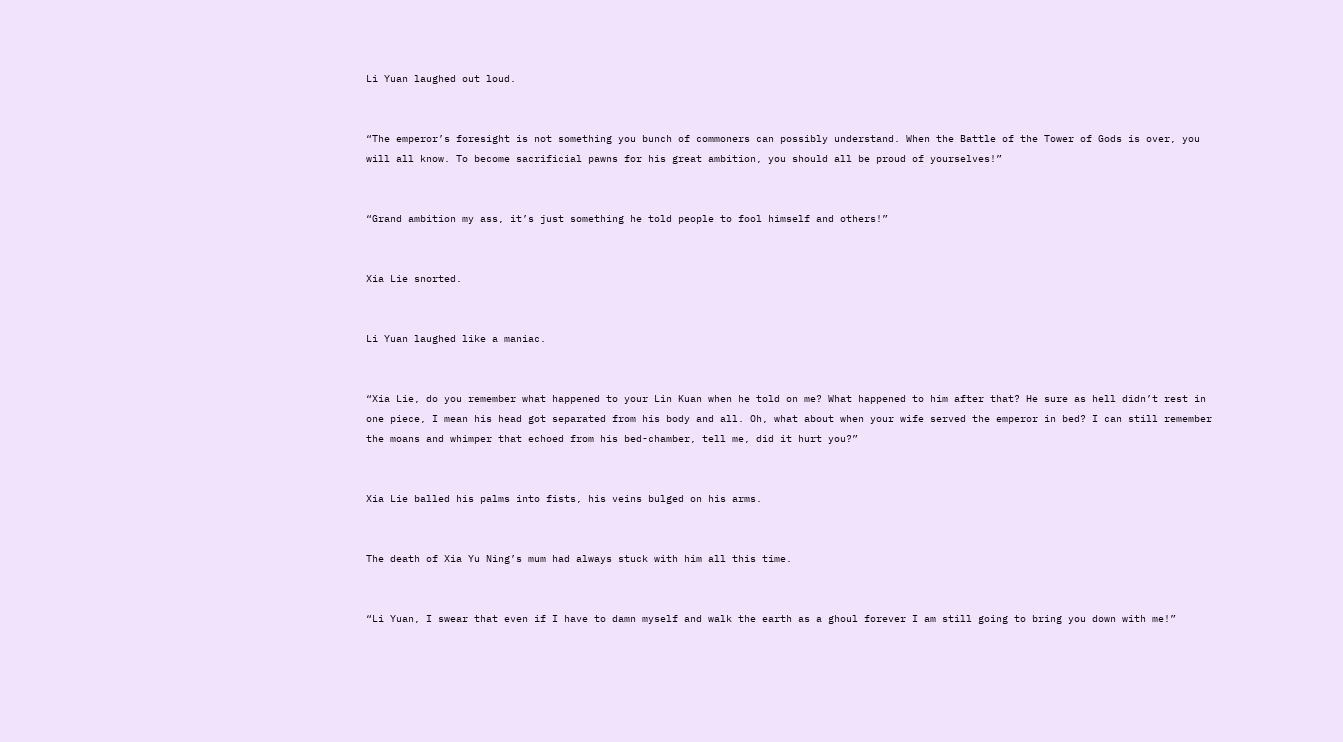Li Yuan laughed out loud.


“The emperor’s foresight is not something you bunch of commoners can possibly understand. When the Battle of the Tower of Gods is over, you will all know. To become sacrificial pawns for his great ambition, you should all be proud of yourselves!”


“Grand ambition my ass, it’s just something he told people to fool himself and others!”


Xia Lie snorted.


Li Yuan laughed like a maniac.


“Xia Lie, do you remember what happened to your Lin Kuan when he told on me? What happened to him after that? He sure as hell didn’t rest in one piece, I mean his head got separated from his body and all. Oh, what about when your wife served the emperor in bed? I can still remember the moans and whimper that echoed from his bed-chamber, tell me, did it hurt you?”


Xia Lie balled his palms into fists, his veins bulged on his arms.


The death of Xia Yu Ning’s mum had always stuck with him all this time.


“Li Yuan, I swear that even if I have to damn myself and walk the earth as a ghoul forever I am still going to bring you down with me!”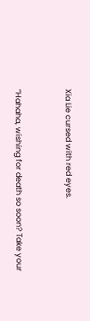Xia Lie cursed with red eyes.


“Hahaha, wishing for death so soon? Take your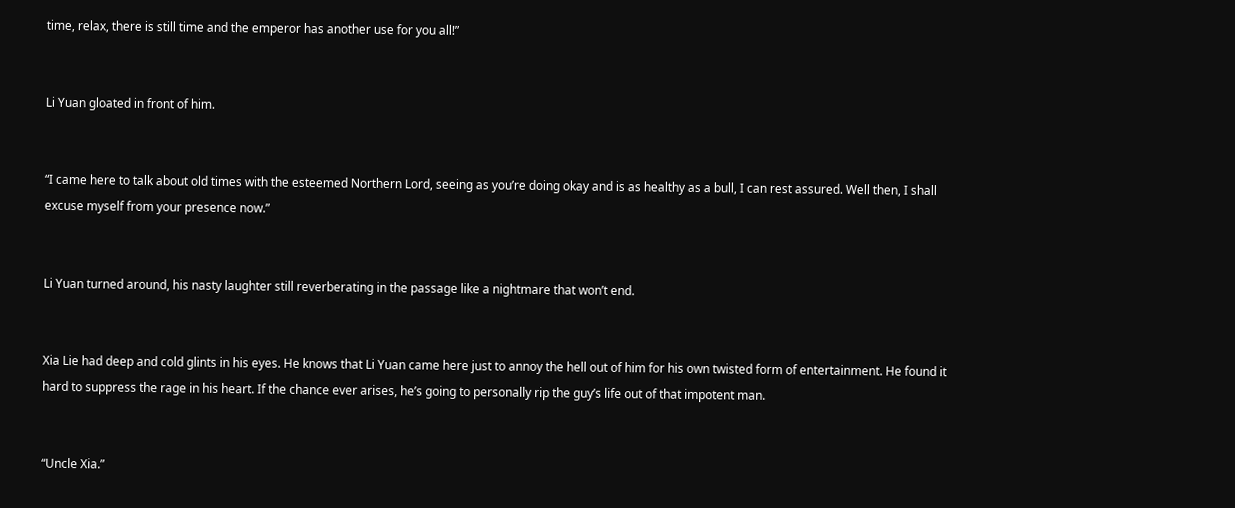time, relax, there is still time and the emperor has another use for you all!”


Li Yuan gloated in front of him.


“I came here to talk about old times with the esteemed Northern Lord, seeing as you’re doing okay and is as healthy as a bull, I can rest assured. Well then, I shall excuse myself from your presence now.”


Li Yuan turned around, his nasty laughter still reverberating in the passage like a nightmare that won’t end.


Xia Lie had deep and cold glints in his eyes. He knows that Li Yuan came here just to annoy the hell out of him for his own twisted form of entertainment. He found it hard to suppress the rage in his heart. If the chance ever arises, he’s going to personally rip the guy’s life out of that impotent man.


“Uncle Xia.”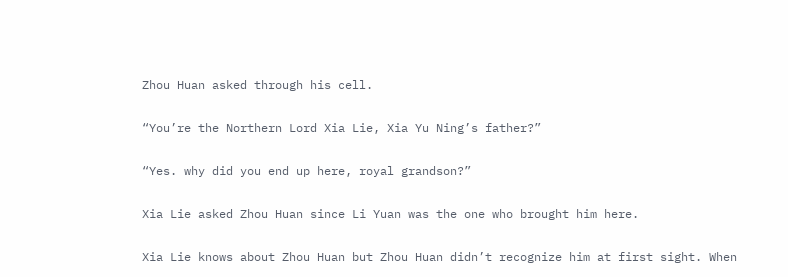Zhou Huan asked through his cell.


“You’re the Northern Lord Xia Lie, Xia Yu Ning’s father?”


“Yes. why did you end up here, royal grandson?”


Xia Lie asked Zhou Huan since Li Yuan was the one who brought him here.


Xia Lie knows about Zhou Huan but Zhou Huan didn’t recognize him at first sight. When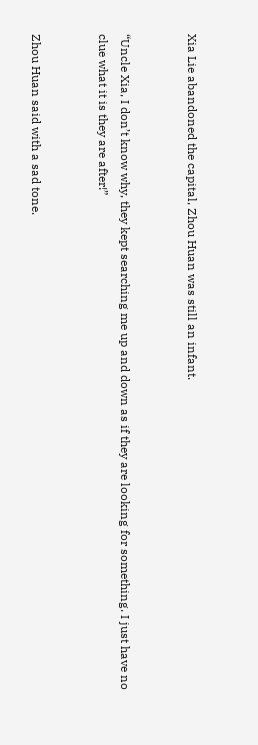Xia Lie abandoned the capital, Zhou Huan was still an infant.


“Uncle Xia, I don’t know why, they kept searching me up and down as if they are looking for something. I just have no clue what it is they are after!”


Zhou Huan said with a sad tone.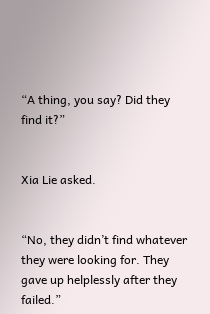“A thing, you say? Did they find it?”


Xia Lie asked.


“No, they didn’t find whatever they were looking for. They gave up helplessly after they failed.”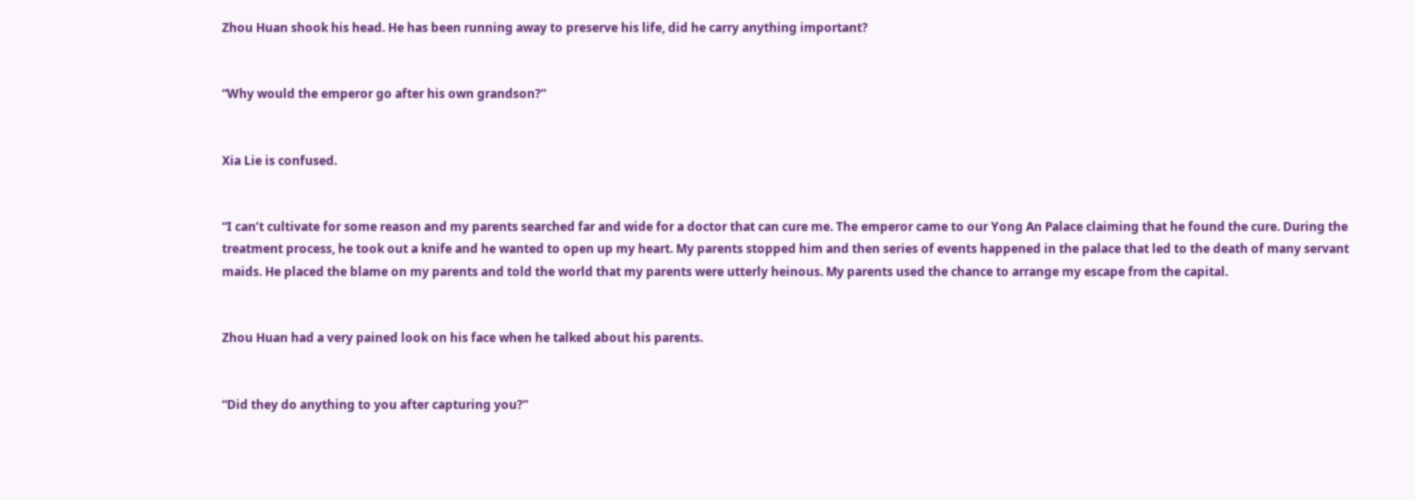Zhou Huan shook his head. He has been running away to preserve his life, did he carry anything important?


“Why would the emperor go after his own grandson?”


Xia Lie is confused.


“I can’t cultivate for some reason and my parents searched far and wide for a doctor that can cure me. The emperor came to our Yong An Palace claiming that he found the cure. During the treatment process, he took out a knife and he wanted to open up my heart. My parents stopped him and then series of events happened in the palace that led to the death of many servant maids. He placed the blame on my parents and told the world that my parents were utterly heinous. My parents used the chance to arrange my escape from the capital.


Zhou Huan had a very pained look on his face when he talked about his parents.


“Did they do anything to you after capturing you?”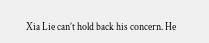Xia Lie can’t hold back his concern. He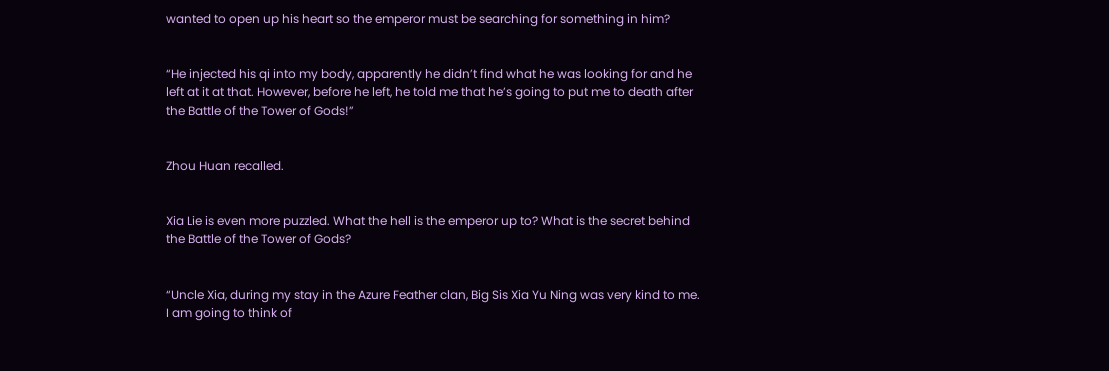wanted to open up his heart so the emperor must be searching for something in him?


“He injected his qi into my body, apparently he didn’t find what he was looking for and he left at it at that. However, before he left, he told me that he’s going to put me to death after the Battle of the Tower of Gods!”


Zhou Huan recalled.


Xia Lie is even more puzzled. What the hell is the emperor up to? What is the secret behind the Battle of the Tower of Gods?


“Uncle Xia, during my stay in the Azure Feather clan, Big Sis Xia Yu Ning was very kind to me. I am going to think of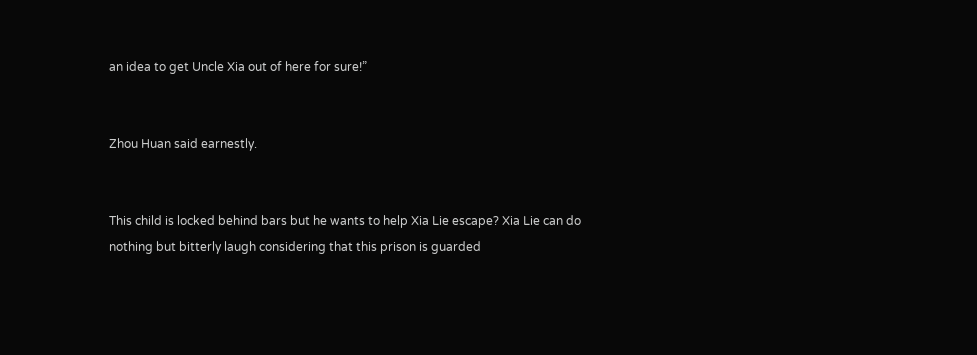an idea to get Uncle Xia out of here for sure!”


Zhou Huan said earnestly.


This child is locked behind bars but he wants to help Xia Lie escape? Xia Lie can do nothing but bitterly laugh considering that this prison is guarded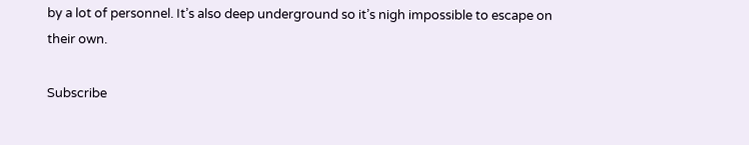by a lot of personnel. It’s also deep underground so it’s nigh impossible to escape on their own.

Subscribe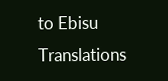to Ebisu Translations